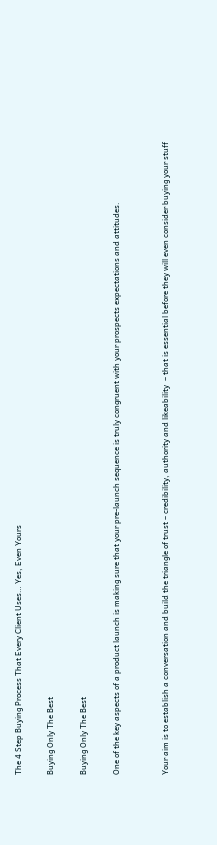The 4 Step Buying Process That Every Client Uses… Yes, Even Yours

Buying Only The Best

Buying Only The Best

One of the key aspects of a product launch is making sure that your pre-launch sequence is truly congruent with your prospects expectations and attitudes.


Your aim is to establish a conversation and build the triangle of trust – credibility, authority and likeability  – that is essential before they will even consider buying your stuff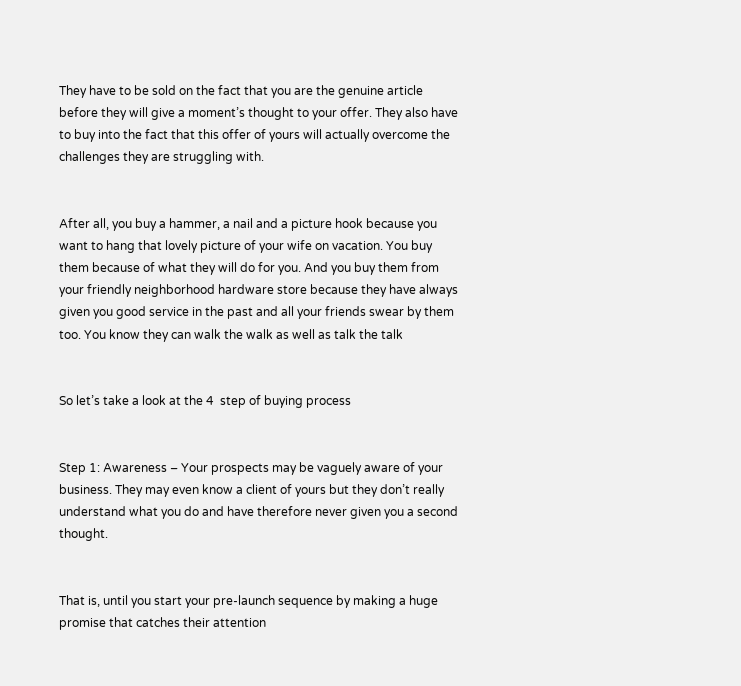They have to be sold on the fact that you are the genuine article before they will give a moment’s thought to your offer. They also have to buy into the fact that this offer of yours will actually overcome the challenges they are struggling with.


After all, you buy a hammer, a nail and a picture hook because you want to hang that lovely picture of your wife on vacation. You buy them because of what they will do for you. And you buy them from your friendly neighborhood hardware store because they have always given you good service in the past and all your friends swear by them too. You know they can walk the walk as well as talk the talk


So let’s take a look at the 4  step of buying process


Step 1: Awareness – Your prospects may be vaguely aware of your business. They may even know a client of yours but they don’t really understand what you do and have therefore never given you a second thought.


That is, until you start your pre-launch sequence by making a huge promise that catches their attention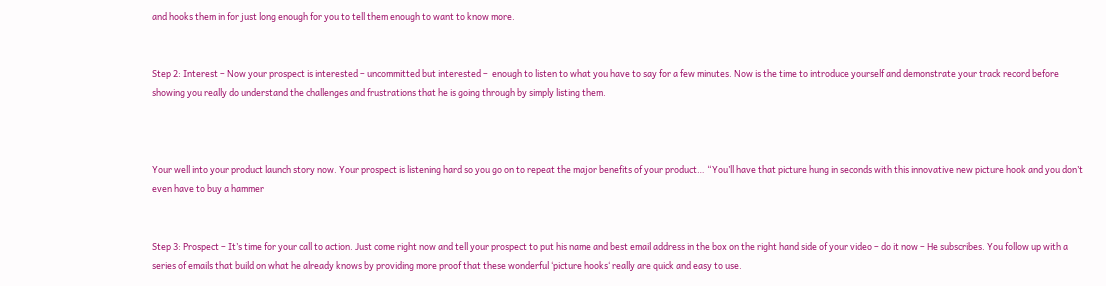and hooks them in for just long enough for you to tell them enough to want to know more.


Step 2: Interest – Now your prospect is interested – uncommitted but interested –  enough to listen to what you have to say for a few minutes. Now is the time to introduce yourself and demonstrate your track record before showing you really do understand the challenges and frustrations that he is going through by simply listing them.



Your well into your product launch story now. Your prospect is listening hard so you go on to repeat the major benefits of your product… “You’ll have that picture hung in seconds with this innovative new picture hook and you don’t even have to buy a hammer


Step 3: Prospect – It’s time for your call to action. Just come right now and tell your prospect to put his name and best email address in the box on the right hand side of your video – do it now – He subscribes. You follow up with a series of emails that build on what he already knows by providing more proof that these wonderful ‘picture hooks‘ really are quick and easy to use.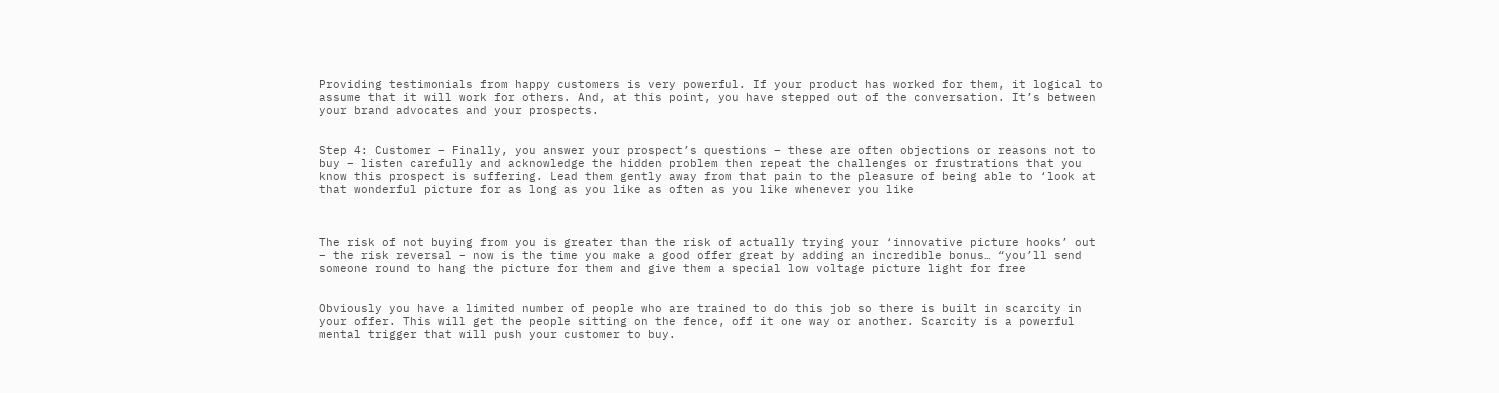Providing testimonials from happy customers is very powerful. If your product has worked for them, it logical to assume that it will work for others. And, at this point, you have stepped out of the conversation. It’s between your brand advocates and your prospects.


Step 4: Customer – Finally, you answer your prospect’s questions – these are often objections or reasons not to buy – listen carefully and acknowledge the hidden problem then repeat the challenges or frustrations that you know this prospect is suffering. Lead them gently away from that pain to the pleasure of being able to ‘look at that wonderful picture for as long as you like as often as you like whenever you like



The risk of not buying from you is greater than the risk of actually trying your ‘innovative picture hooks’ out – the risk reversal – now is the time you make a good offer great by adding an incredible bonus… “you’ll send someone round to hang the picture for them and give them a special low voltage picture light for free


Obviously you have a limited number of people who are trained to do this job so there is built in scarcity in your offer. This will get the people sitting on the fence, off it one way or another. Scarcity is a powerful mental trigger that will push your customer to buy.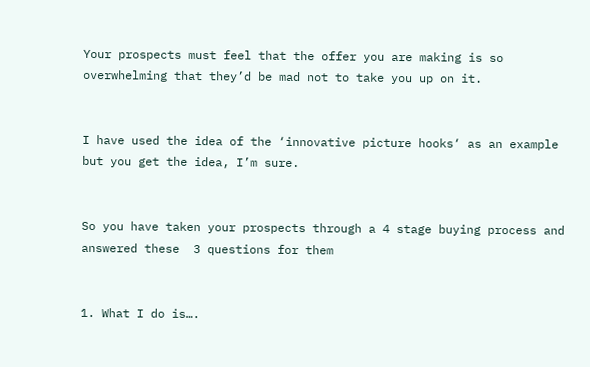Your prospects must feel that the offer you are making is so overwhelming that they’d be mad not to take you up on it.


I have used the idea of the ‘innovative picture hooks‘ as an example but you get the idea, I’m sure.


So you have taken your prospects through a 4 stage buying process and answered these  3 questions for them


1. What I do is….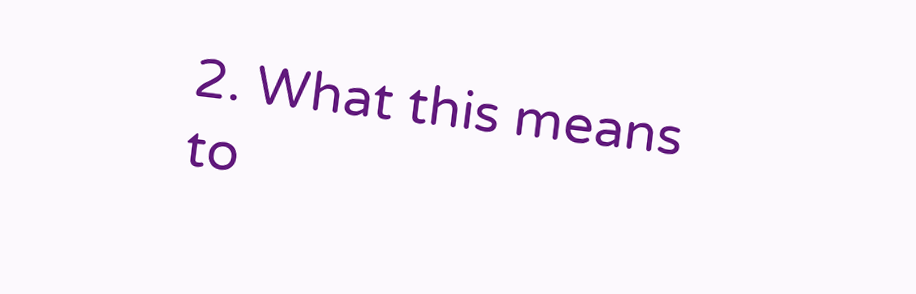2. What this means to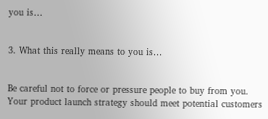you is…


3. What this really means to you is…


Be careful not to force or pressure people to buy from you. Your product launch strategy should meet potential customers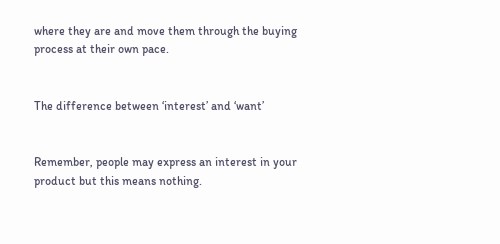where they are and move them through the buying process at their own pace.


The difference between ‘interest’ and ‘want’


Remember, people may express an interest in your product but this means nothing.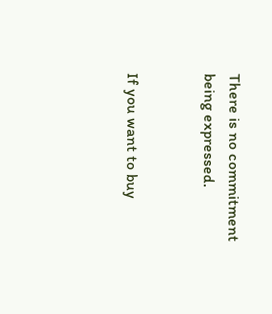There is no commitment being expressed.


If you want to buy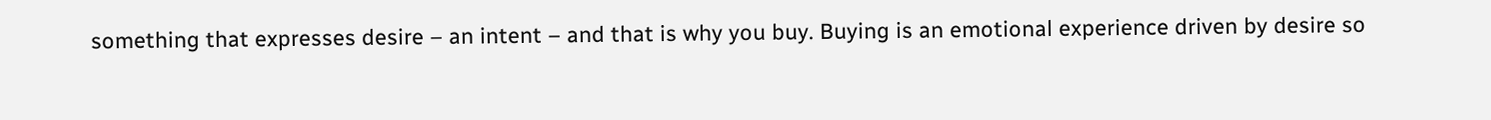something that expresses desire – an intent – and that is why you buy. Buying is an emotional experience driven by desire so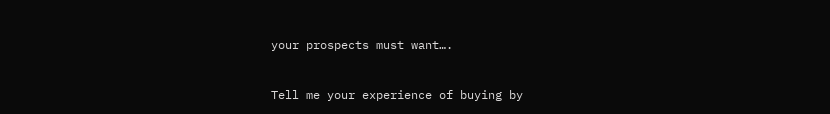your prospects must want….


Tell me your experience of buying by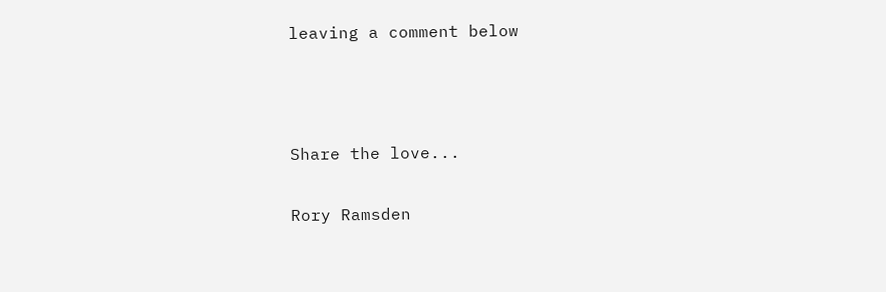leaving a comment below



Share the love...

Rory Ramsden